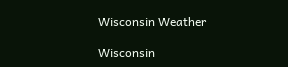Wisconsin Weather

Wisconsin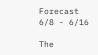Forecast 6/8 - 6/16

The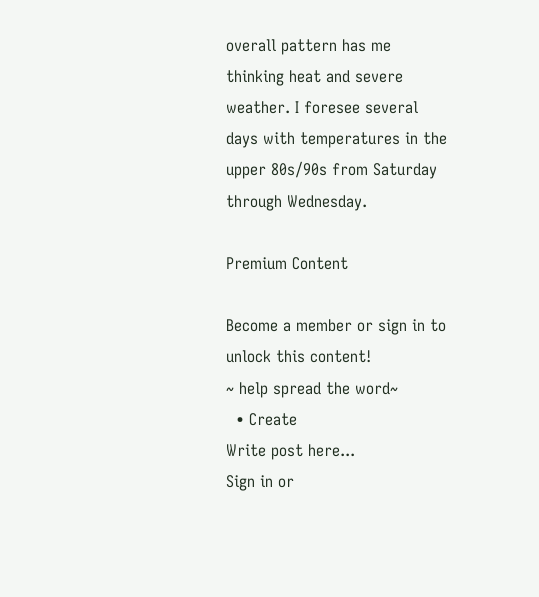overall pattern has me thinking heat and severe weather. I foresee several days with temperatures in the upper 80s/90s from Saturday through Wednesday.

Premium Content

Become a member or sign in to unlock this content!
~ help spread the word~
  • Create
Write post here...
Sign in or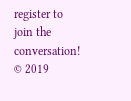register to join the conversation!
© 2019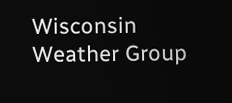Wisconsin Weather Group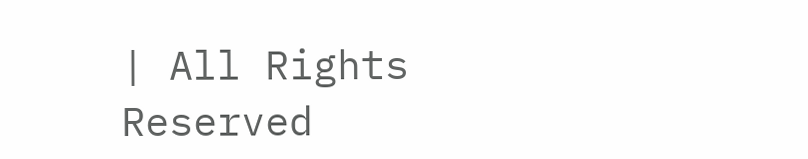| All Rights Reserved